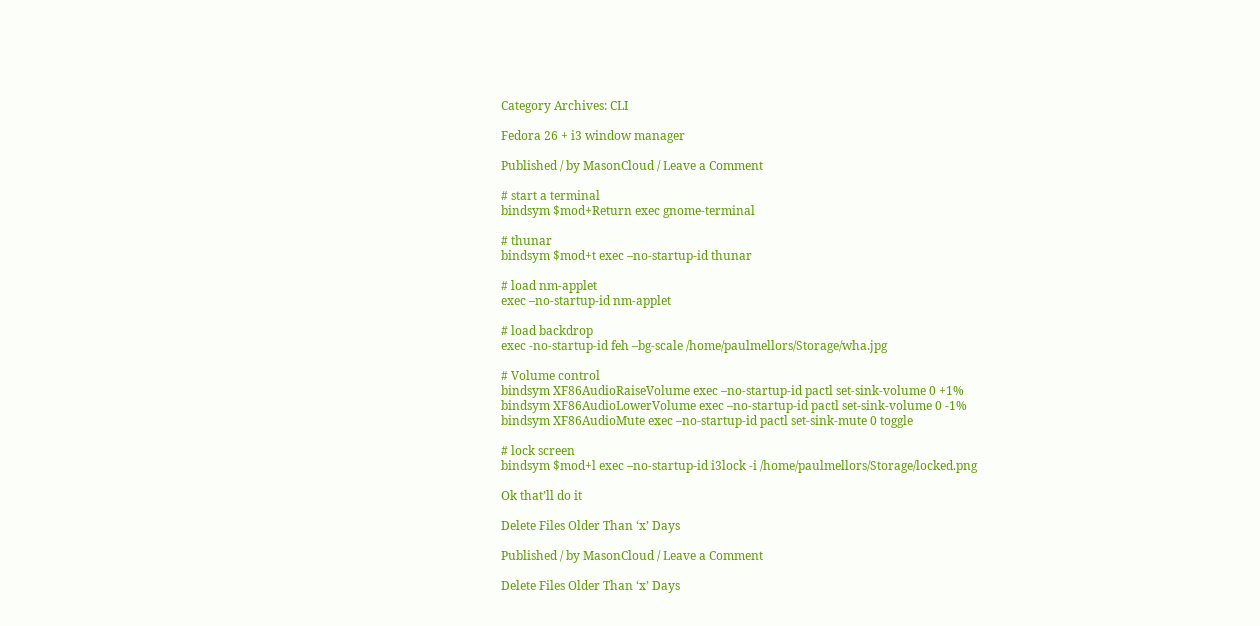Category Archives: CLI

Fedora 26 + i3 window manager

Published / by MasonCloud / Leave a Comment

# start a terminal
bindsym $mod+Return exec gnome-terminal

# thunar
bindsym $mod+t exec –no-startup-id thunar

# load nm-applet
exec –no-startup-id nm-applet

# load backdrop
exec -no-startup-id feh –bg-scale /home/paulmellors/Storage/wha.jpg

# Volume control
bindsym XF86AudioRaiseVolume exec –no-startup-id pactl set-sink-volume 0 +1%
bindsym XF86AudioLowerVolume exec –no-startup-id pactl set-sink-volume 0 -1%
bindsym XF86AudioMute exec –no-startup-id pactl set-sink-mute 0 toggle

# lock screen
bindsym $mod+l exec –no-startup-id i3lock -i /home/paulmellors/Storage/locked.png

Ok that’ll do it

Delete Files Older Than ‘x’ Days

Published / by MasonCloud / Leave a Comment

Delete Files Older Than ‘x’ Days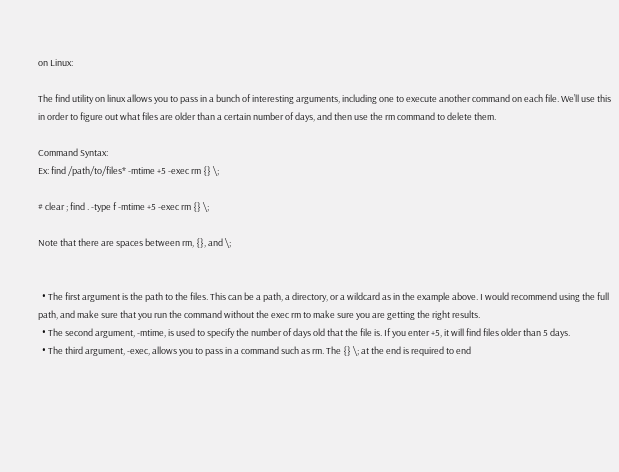on Linux:

The find utility on linux allows you to pass in a bunch of interesting arguments, including one to execute another command on each file. We’ll use this in order to figure out what files are older than a certain number of days, and then use the rm command to delete them.

Command Syntax:
Ex: find /path/to/files* -mtime +5 -exec rm {} \;

# clear ; find . -type f -mtime +5 -exec rm {} \;

Note that there are spaces between rm, {}, and \;


  • The first argument is the path to the files. This can be a path, a directory, or a wildcard as in the example above. I would recommend using the full path, and make sure that you run the command without the exec rm to make sure you are getting the right results.
  • The second argument, -mtime, is used to specify the number of days old that the file is. If you enter +5, it will find files older than 5 days.
  • The third argument, -exec, allows you to pass in a command such as rm. The {} \; at the end is required to end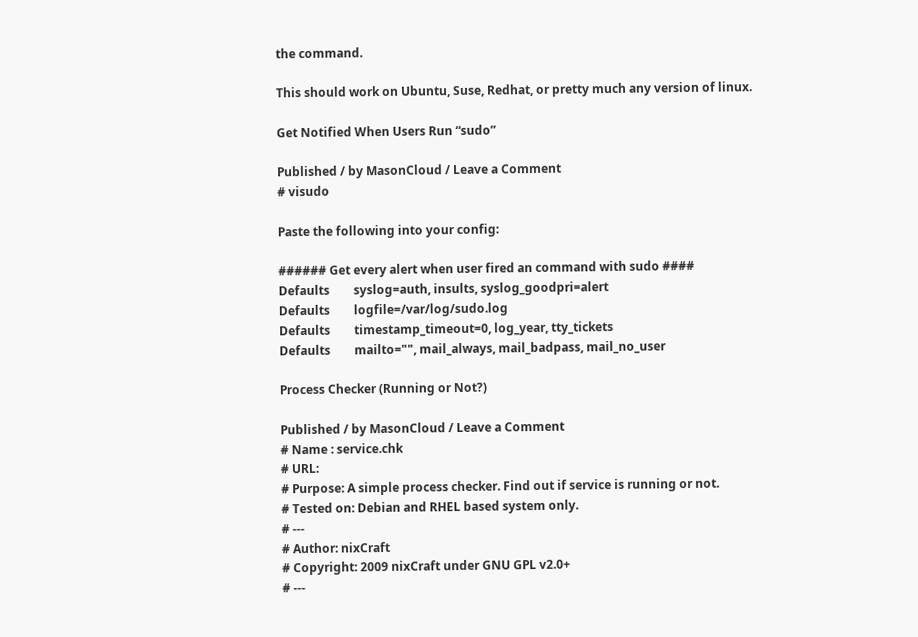the command.

This should work on Ubuntu, Suse, Redhat, or pretty much any version of linux.

Get Notified When Users Run “sudo”

Published / by MasonCloud / Leave a Comment
# visudo

Paste the following into your config:

###### Get every alert when user fired an command with sudo ####
Defaults        syslog=auth, insults, syslog_goodpri=alert
Defaults        logfile=/var/log/sudo.log
Defaults        timestamp_timeout=0, log_year, tty_tickets
Defaults        mailto="", mail_always, mail_badpass, mail_no_user

Process Checker (Running or Not?)

Published / by MasonCloud / Leave a Comment
# Name : service.chk
# URL:
# Purpose: A simple process checker. Find out if service is running or not.
# Tested on: Debian and RHEL based system only.
# ---
# Author: nixCraft
# Copyright: 2009 nixCraft under GNU GPL v2.0+
# ---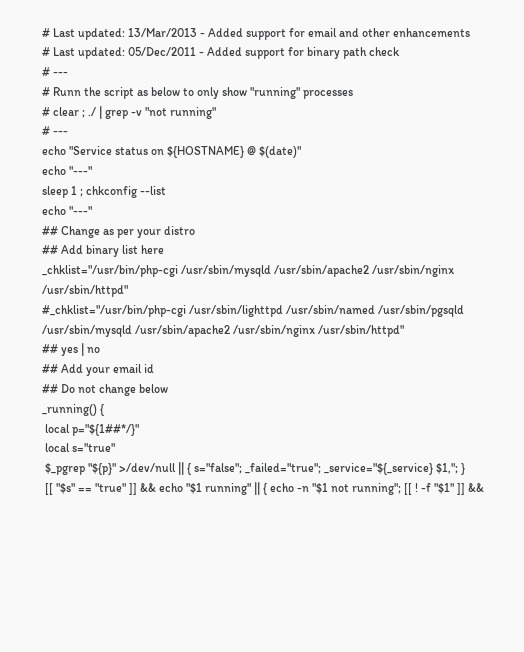# Last updated: 13/Mar/2013 - Added support for email and other enhancements
# Last updated: 05/Dec/2011 - Added support for binary path check
# ---
# Runn the script as below to only show "running" processes
# clear ; ./ | grep -v "not running"
# ---
echo "Service status on ${HOSTNAME} @ $(date)"
echo "---"
sleep 1 ; chkconfig --list
echo "---"
## Change as per your distro
## Add binary list here
_chklist="/usr/bin/php-cgi /usr/sbin/mysqld /usr/sbin/apache2 /usr/sbin/nginx /usr/sbin/httpd"
#_chklist="/usr/bin/php-cgi /usr/sbin/lighttpd /usr/sbin/named /usr/sbin/pgsqld /usr/sbin/mysqld /usr/sbin/apache2 /usr/sbin/nginx /usr/sbin/httpd"
## yes | no
## Add your email id
## Do not change below
_running() {
 local p="${1##*/}"
 local s="true"
 $_pgrep "${p}" >/dev/null || { s="false"; _failed="true"; _service="${_service} $1,"; }
 [[ "$s" == "true" ]] && echo "$1 running" || { echo -n "$1 not running"; [[ ! -f "$1" ]] &&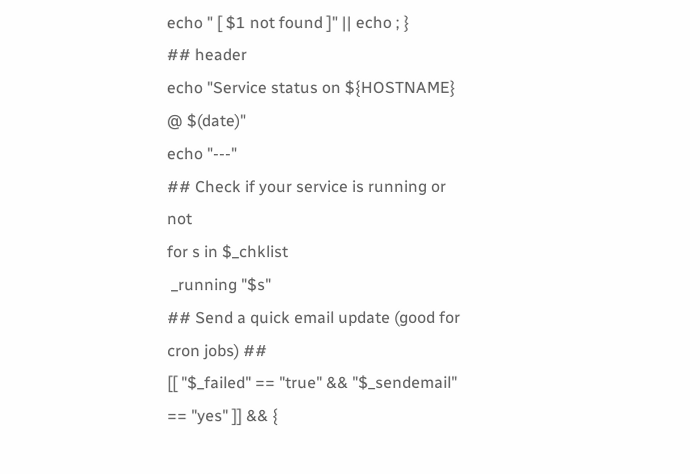echo " [ $1 not found ]" || echo ; }
## header
echo "Service status on ${HOSTNAME} @ $(date)"
echo "---"
## Check if your service is running or not
for s in $_chklist
 _running "$s"
## Send a quick email update (good for cron jobs) ##
[[ "$_failed" == "true" && "$_sendemail" == "yes" ]] && {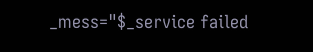_mess="$_service failed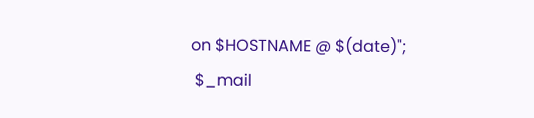on $HOSTNAME @ $(date)";
 $_mail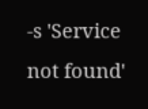-s 'Service not found'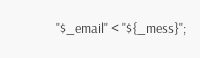"$_email" < "${_mess}";